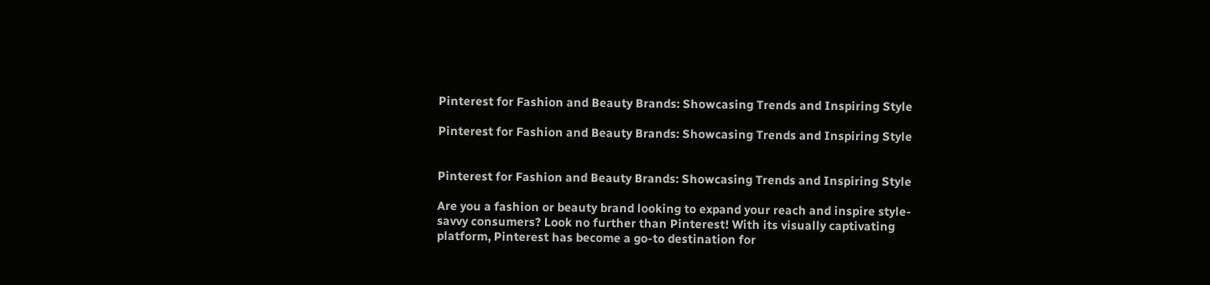Pinterest for Fashion and Beauty Brands: Showcasing Trends and Inspiring Style

Pinterest for Fashion and Beauty Brands: Showcasing Trends and Inspiring Style


Pinterest for Fashion and Beauty Brands: Showcasing Trends and Inspiring Style

Are you a fashion or beauty brand looking to expand your reach and inspire style-savvy consumers? Look no further than Pinterest! With its visually captivating platform, Pinterest has become a go-to destination for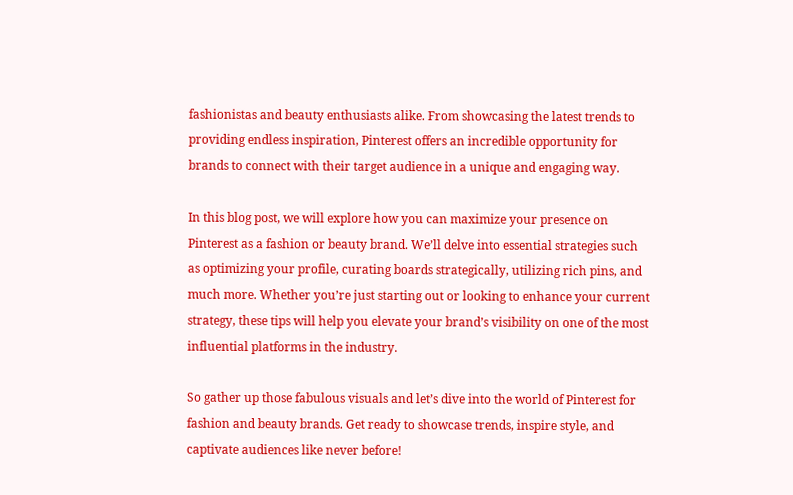fashionistas and beauty enthusiasts alike. From showcasing the latest trends to providing endless inspiration, Pinterest offers an incredible opportunity for brands to connect with their target audience in a unique and engaging way.

In this blog post, we will explore how you can maximize your presence on Pinterest as a fashion or beauty brand. We’ll delve into essential strategies such as optimizing your profile, curating boards strategically, utilizing rich pins, and much more. Whether you’re just starting out or looking to enhance your current strategy, these tips will help you elevate your brand’s visibility on one of the most influential platforms in the industry.

So gather up those fabulous visuals and let’s dive into the world of Pinterest for fashion and beauty brands. Get ready to showcase trends, inspire style, and captivate audiences like never before!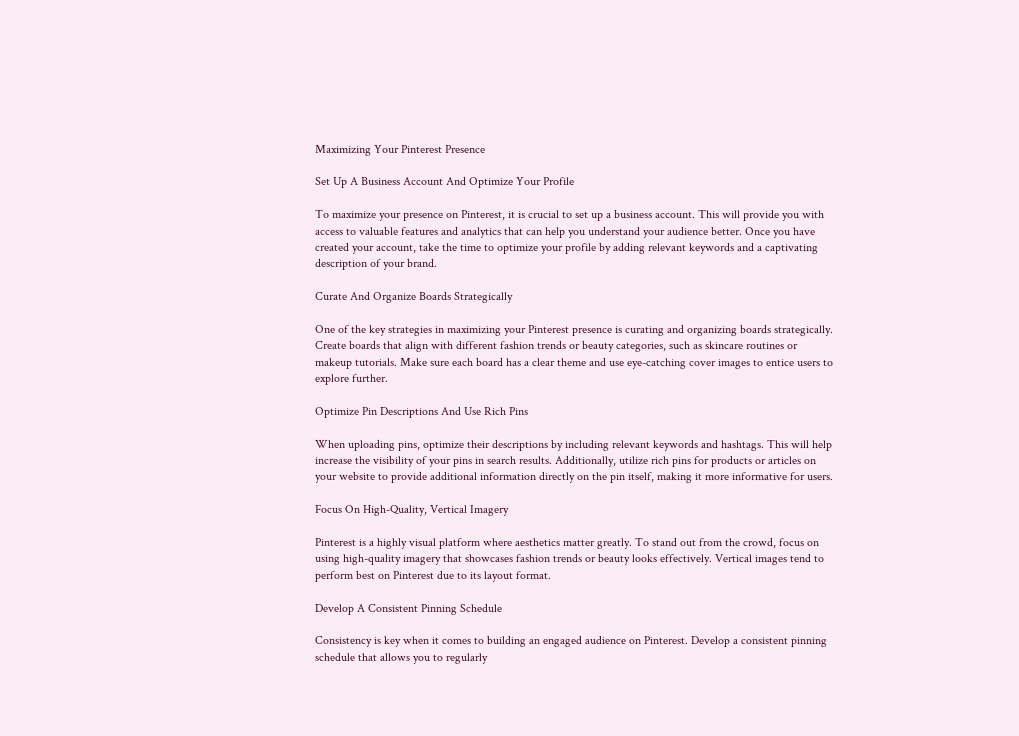Maximizing Your Pinterest Presence

Set Up A Business Account And Optimize Your Profile

To maximize your presence on Pinterest, it is crucial to set up a business account. This will provide you with access to valuable features and analytics that can help you understand your audience better. Once you have created your account, take the time to optimize your profile by adding relevant keywords and a captivating description of your brand.

Curate And Organize Boards Strategically

One of the key strategies in maximizing your Pinterest presence is curating and organizing boards strategically. Create boards that align with different fashion trends or beauty categories, such as skincare routines or makeup tutorials. Make sure each board has a clear theme and use eye-catching cover images to entice users to explore further.

Optimize Pin Descriptions And Use Rich Pins

When uploading pins, optimize their descriptions by including relevant keywords and hashtags. This will help increase the visibility of your pins in search results. Additionally, utilize rich pins for products or articles on your website to provide additional information directly on the pin itself, making it more informative for users.

Focus On High-Quality, Vertical Imagery

Pinterest is a highly visual platform where aesthetics matter greatly. To stand out from the crowd, focus on using high-quality imagery that showcases fashion trends or beauty looks effectively. Vertical images tend to perform best on Pinterest due to its layout format.

Develop A Consistent Pinning Schedule

Consistency is key when it comes to building an engaged audience on Pinterest. Develop a consistent pinning schedule that allows you to regularly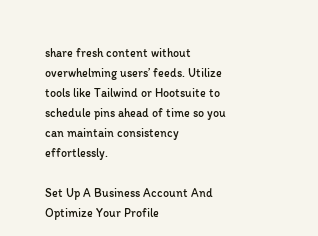share fresh content without overwhelming users’ feeds. Utilize tools like Tailwind or Hootsuite to schedule pins ahead of time so you can maintain consistency effortlessly.

Set Up A Business Account And Optimize Your Profile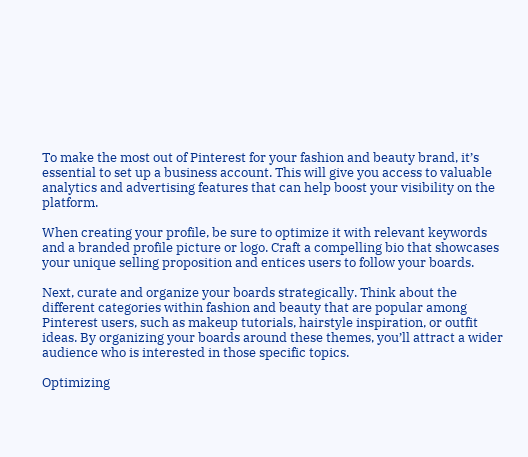To make the most out of Pinterest for your fashion and beauty brand, it’s essential to set up a business account. This will give you access to valuable analytics and advertising features that can help boost your visibility on the platform.

When creating your profile, be sure to optimize it with relevant keywords and a branded profile picture or logo. Craft a compelling bio that showcases your unique selling proposition and entices users to follow your boards.

Next, curate and organize your boards strategically. Think about the different categories within fashion and beauty that are popular among Pinterest users, such as makeup tutorials, hairstyle inspiration, or outfit ideas. By organizing your boards around these themes, you’ll attract a wider audience who is interested in those specific topics.

Optimizing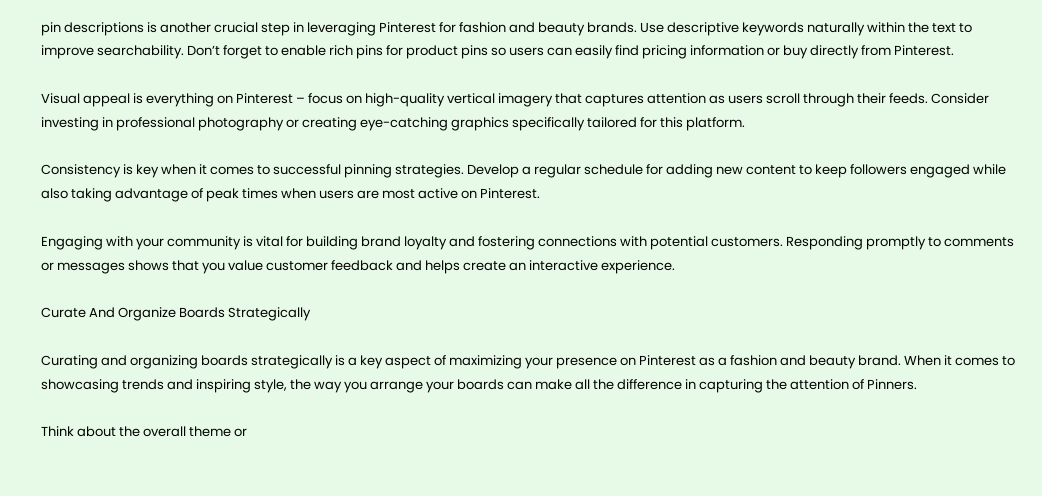pin descriptions is another crucial step in leveraging Pinterest for fashion and beauty brands. Use descriptive keywords naturally within the text to improve searchability. Don’t forget to enable rich pins for product pins so users can easily find pricing information or buy directly from Pinterest.

Visual appeal is everything on Pinterest – focus on high-quality vertical imagery that captures attention as users scroll through their feeds. Consider investing in professional photography or creating eye-catching graphics specifically tailored for this platform.

Consistency is key when it comes to successful pinning strategies. Develop a regular schedule for adding new content to keep followers engaged while also taking advantage of peak times when users are most active on Pinterest.

Engaging with your community is vital for building brand loyalty and fostering connections with potential customers. Responding promptly to comments or messages shows that you value customer feedback and helps create an interactive experience.

Curate And Organize Boards Strategically

Curating and organizing boards strategically is a key aspect of maximizing your presence on Pinterest as a fashion and beauty brand. When it comes to showcasing trends and inspiring style, the way you arrange your boards can make all the difference in capturing the attention of Pinners.

Think about the overall theme or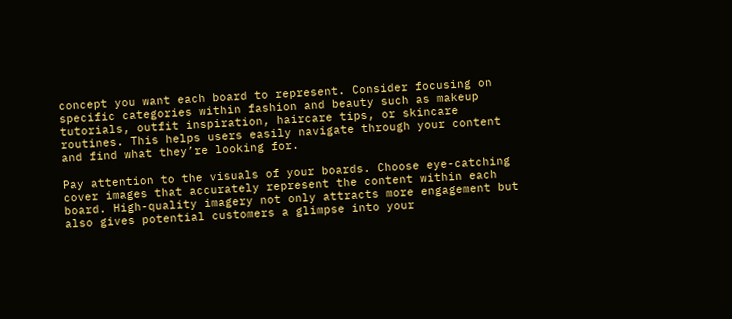concept you want each board to represent. Consider focusing on specific categories within fashion and beauty such as makeup tutorials, outfit inspiration, haircare tips, or skincare routines. This helps users easily navigate through your content and find what they’re looking for.

Pay attention to the visuals of your boards. Choose eye-catching cover images that accurately represent the content within each board. High-quality imagery not only attracts more engagement but also gives potential customers a glimpse into your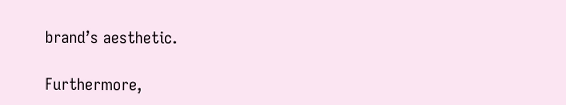brand’s aesthetic.

Furthermore,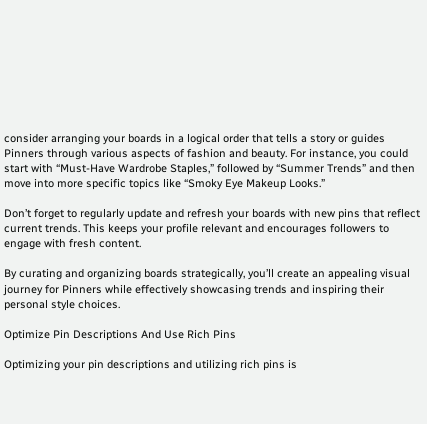consider arranging your boards in a logical order that tells a story or guides Pinners through various aspects of fashion and beauty. For instance, you could start with “Must-Have Wardrobe Staples,” followed by “Summer Trends” and then move into more specific topics like “Smoky Eye Makeup Looks.”

Don’t forget to regularly update and refresh your boards with new pins that reflect current trends. This keeps your profile relevant and encourages followers to engage with fresh content.

By curating and organizing boards strategically, you’ll create an appealing visual journey for Pinners while effectively showcasing trends and inspiring their personal style choices.

Optimize Pin Descriptions And Use Rich Pins

Optimizing your pin descriptions and utilizing rich pins is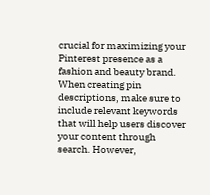crucial for maximizing your Pinterest presence as a fashion and beauty brand. When creating pin descriptions, make sure to include relevant keywords that will help users discover your content through search. However,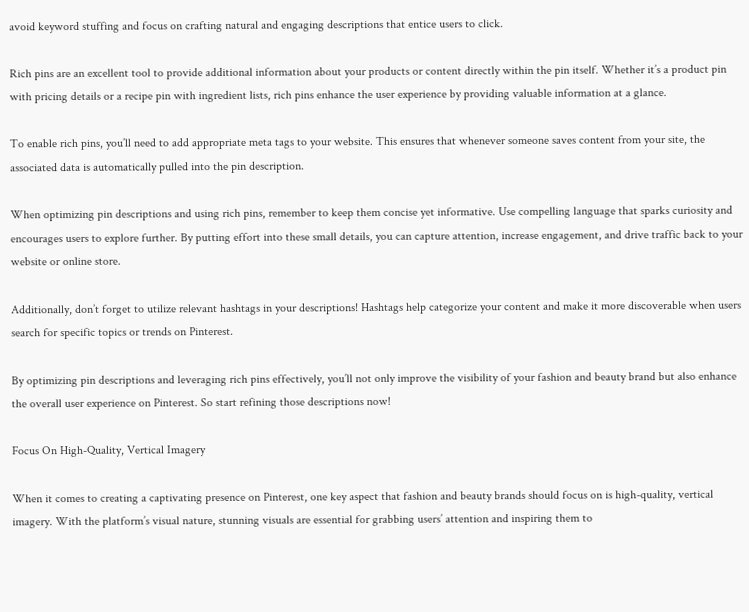avoid keyword stuffing and focus on crafting natural and engaging descriptions that entice users to click.

Rich pins are an excellent tool to provide additional information about your products or content directly within the pin itself. Whether it’s a product pin with pricing details or a recipe pin with ingredient lists, rich pins enhance the user experience by providing valuable information at a glance.

To enable rich pins, you’ll need to add appropriate meta tags to your website. This ensures that whenever someone saves content from your site, the associated data is automatically pulled into the pin description.

When optimizing pin descriptions and using rich pins, remember to keep them concise yet informative. Use compelling language that sparks curiosity and encourages users to explore further. By putting effort into these small details, you can capture attention, increase engagement, and drive traffic back to your website or online store.

Additionally, don’t forget to utilize relevant hashtags in your descriptions! Hashtags help categorize your content and make it more discoverable when users search for specific topics or trends on Pinterest.

By optimizing pin descriptions and leveraging rich pins effectively, you’ll not only improve the visibility of your fashion and beauty brand but also enhance the overall user experience on Pinterest. So start refining those descriptions now!

Focus On High-Quality, Vertical Imagery

When it comes to creating a captivating presence on Pinterest, one key aspect that fashion and beauty brands should focus on is high-quality, vertical imagery. With the platform’s visual nature, stunning visuals are essential for grabbing users’ attention and inspiring them to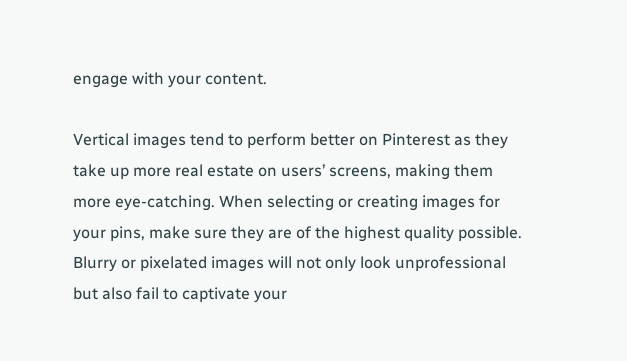engage with your content.

Vertical images tend to perform better on Pinterest as they take up more real estate on users’ screens, making them more eye-catching. When selecting or creating images for your pins, make sure they are of the highest quality possible. Blurry or pixelated images will not only look unprofessional but also fail to captivate your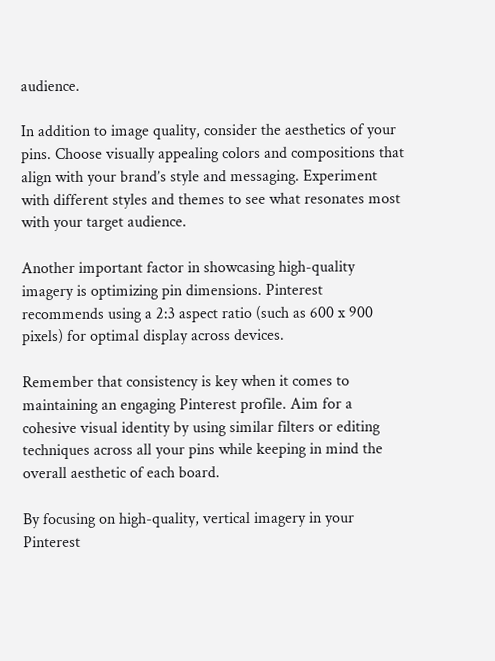audience.

In addition to image quality, consider the aesthetics of your pins. Choose visually appealing colors and compositions that align with your brand’s style and messaging. Experiment with different styles and themes to see what resonates most with your target audience.

Another important factor in showcasing high-quality imagery is optimizing pin dimensions. Pinterest recommends using a 2:3 aspect ratio (such as 600 x 900 pixels) for optimal display across devices.

Remember that consistency is key when it comes to maintaining an engaging Pinterest profile. Aim for a cohesive visual identity by using similar filters or editing techniques across all your pins while keeping in mind the overall aesthetic of each board.

By focusing on high-quality, vertical imagery in your Pinterest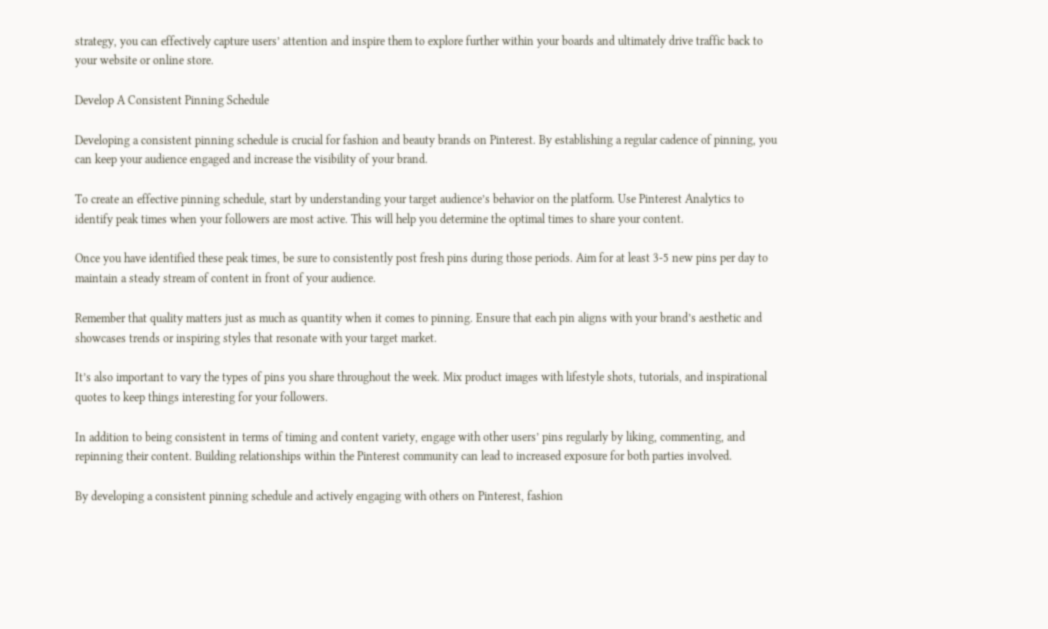strategy, you can effectively capture users’ attention and inspire them to explore further within your boards and ultimately drive traffic back to your website or online store.

Develop A Consistent Pinning Schedule

Developing a consistent pinning schedule is crucial for fashion and beauty brands on Pinterest. By establishing a regular cadence of pinning, you can keep your audience engaged and increase the visibility of your brand.

To create an effective pinning schedule, start by understanding your target audience’s behavior on the platform. Use Pinterest Analytics to identify peak times when your followers are most active. This will help you determine the optimal times to share your content.

Once you have identified these peak times, be sure to consistently post fresh pins during those periods. Aim for at least 3-5 new pins per day to maintain a steady stream of content in front of your audience.

Remember that quality matters just as much as quantity when it comes to pinning. Ensure that each pin aligns with your brand’s aesthetic and showcases trends or inspiring styles that resonate with your target market.

It’s also important to vary the types of pins you share throughout the week. Mix product images with lifestyle shots, tutorials, and inspirational quotes to keep things interesting for your followers.

In addition to being consistent in terms of timing and content variety, engage with other users’ pins regularly by liking, commenting, and repinning their content. Building relationships within the Pinterest community can lead to increased exposure for both parties involved.

By developing a consistent pinning schedule and actively engaging with others on Pinterest, fashion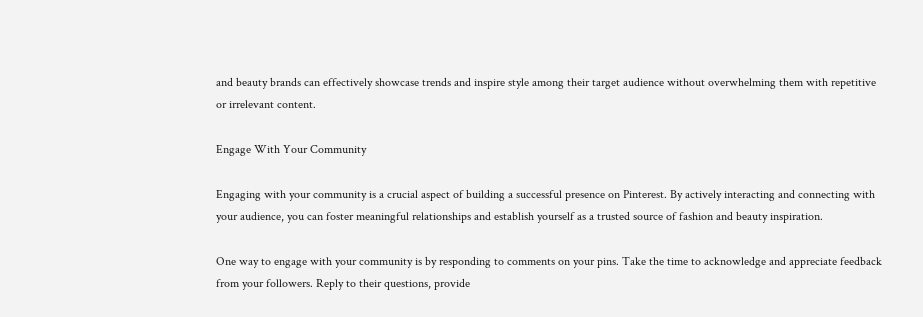and beauty brands can effectively showcase trends and inspire style among their target audience without overwhelming them with repetitive or irrelevant content.

Engage With Your Community

Engaging with your community is a crucial aspect of building a successful presence on Pinterest. By actively interacting and connecting with your audience, you can foster meaningful relationships and establish yourself as a trusted source of fashion and beauty inspiration.

One way to engage with your community is by responding to comments on your pins. Take the time to acknowledge and appreciate feedback from your followers. Reply to their questions, provide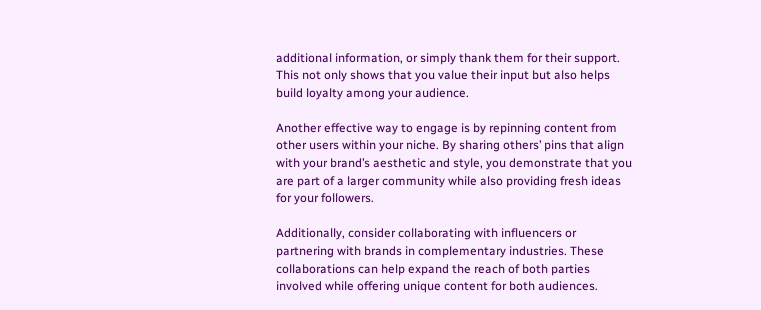additional information, or simply thank them for their support. This not only shows that you value their input but also helps build loyalty among your audience.

Another effective way to engage is by repinning content from other users within your niche. By sharing others’ pins that align with your brand’s aesthetic and style, you demonstrate that you are part of a larger community while also providing fresh ideas for your followers.

Additionally, consider collaborating with influencers or partnering with brands in complementary industries. These collaborations can help expand the reach of both parties involved while offering unique content for both audiences.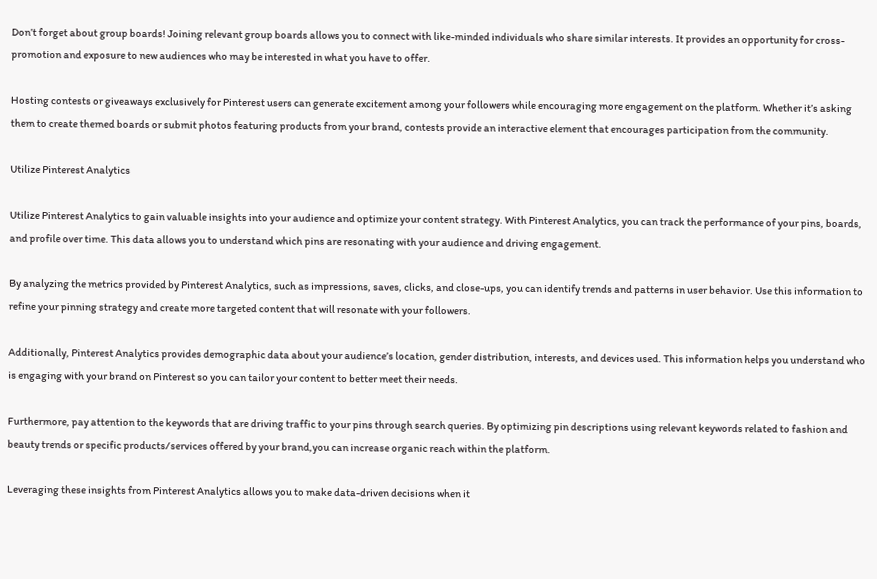Don’t forget about group boards! Joining relevant group boards allows you to connect with like-minded individuals who share similar interests. It provides an opportunity for cross-promotion and exposure to new audiences who may be interested in what you have to offer.

Hosting contests or giveaways exclusively for Pinterest users can generate excitement among your followers while encouraging more engagement on the platform. Whether it’s asking them to create themed boards or submit photos featuring products from your brand, contests provide an interactive element that encourages participation from the community.

Utilize Pinterest Analytics

Utilize Pinterest Analytics to gain valuable insights into your audience and optimize your content strategy. With Pinterest Analytics, you can track the performance of your pins, boards, and profile over time. This data allows you to understand which pins are resonating with your audience and driving engagement.

By analyzing the metrics provided by Pinterest Analytics, such as impressions, saves, clicks, and close-ups, you can identify trends and patterns in user behavior. Use this information to refine your pinning strategy and create more targeted content that will resonate with your followers.

Additionally, Pinterest Analytics provides demographic data about your audience’s location, gender distribution, interests, and devices used. This information helps you understand who is engaging with your brand on Pinterest so you can tailor your content to better meet their needs.

Furthermore, pay attention to the keywords that are driving traffic to your pins through search queries. By optimizing pin descriptions using relevant keywords related to fashion and beauty trends or specific products/services offered by your brand,you can increase organic reach within the platform.

Leveraging these insights from Pinterest Analytics allows you to make data-driven decisions when it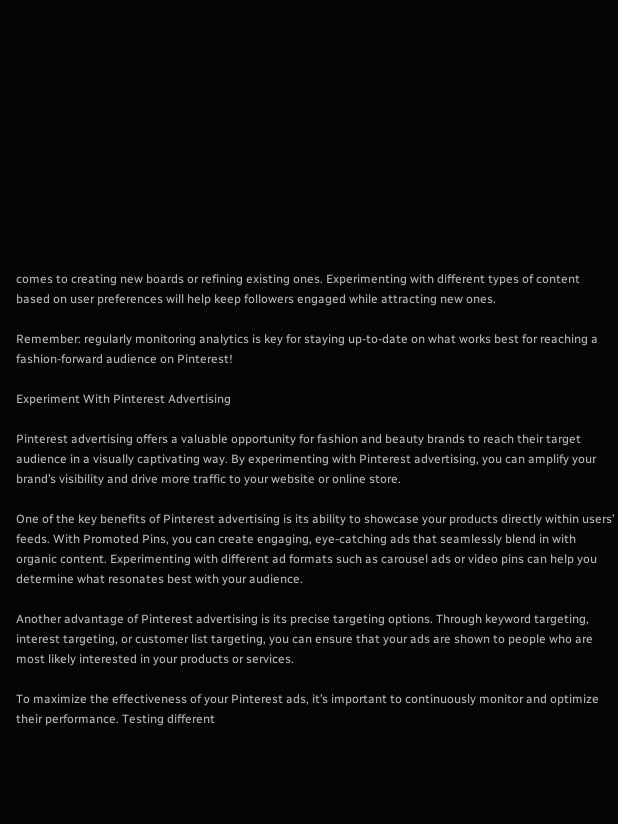comes to creating new boards or refining existing ones. Experimenting with different types of content based on user preferences will help keep followers engaged while attracting new ones.

Remember: regularly monitoring analytics is key for staying up-to-date on what works best for reaching a fashion-forward audience on Pinterest!

Experiment With Pinterest Advertising

Pinterest advertising offers a valuable opportunity for fashion and beauty brands to reach their target audience in a visually captivating way. By experimenting with Pinterest advertising, you can amplify your brand’s visibility and drive more traffic to your website or online store.

One of the key benefits of Pinterest advertising is its ability to showcase your products directly within users’ feeds. With Promoted Pins, you can create engaging, eye-catching ads that seamlessly blend in with organic content. Experimenting with different ad formats such as carousel ads or video pins can help you determine what resonates best with your audience.

Another advantage of Pinterest advertising is its precise targeting options. Through keyword targeting, interest targeting, or customer list targeting, you can ensure that your ads are shown to people who are most likely interested in your products or services.

To maximize the effectiveness of your Pinterest ads, it’s important to continuously monitor and optimize their performance. Testing different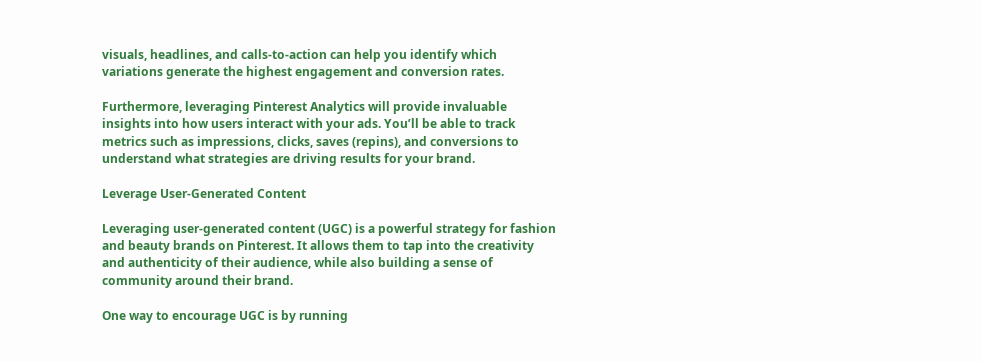visuals, headlines, and calls-to-action can help you identify which variations generate the highest engagement and conversion rates.

Furthermore, leveraging Pinterest Analytics will provide invaluable insights into how users interact with your ads. You’ll be able to track metrics such as impressions, clicks, saves (repins), and conversions to understand what strategies are driving results for your brand.

Leverage User-Generated Content

Leveraging user-generated content (UGC) is a powerful strategy for fashion and beauty brands on Pinterest. It allows them to tap into the creativity and authenticity of their audience, while also building a sense of community around their brand.

One way to encourage UGC is by running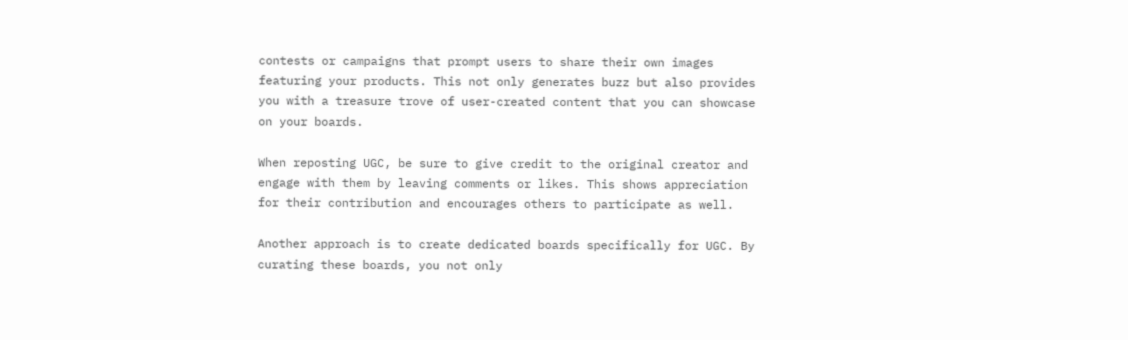contests or campaigns that prompt users to share their own images featuring your products. This not only generates buzz but also provides you with a treasure trove of user-created content that you can showcase on your boards.

When reposting UGC, be sure to give credit to the original creator and engage with them by leaving comments or likes. This shows appreciation for their contribution and encourages others to participate as well.

Another approach is to create dedicated boards specifically for UGC. By curating these boards, you not only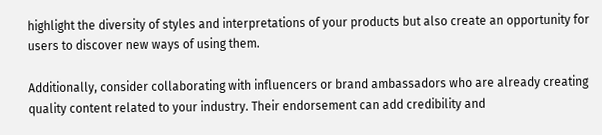highlight the diversity of styles and interpretations of your products but also create an opportunity for users to discover new ways of using them.

Additionally, consider collaborating with influencers or brand ambassadors who are already creating quality content related to your industry. Their endorsement can add credibility and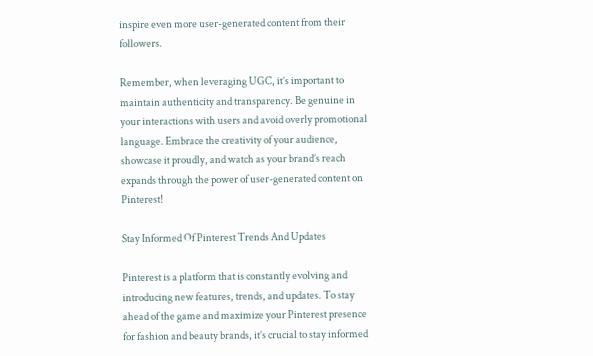inspire even more user-generated content from their followers.

Remember, when leveraging UGC, it’s important to maintain authenticity and transparency. Be genuine in your interactions with users and avoid overly promotional language. Embrace the creativity of your audience, showcase it proudly, and watch as your brand’s reach expands through the power of user-generated content on Pinterest!

Stay Informed Of Pinterest Trends And Updates

Pinterest is a platform that is constantly evolving and introducing new features, trends, and updates. To stay ahead of the game and maximize your Pinterest presence for fashion and beauty brands, it’s crucial to stay informed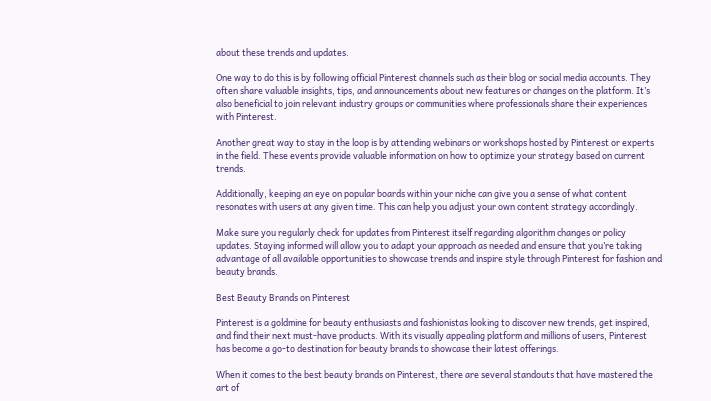about these trends and updates.

One way to do this is by following official Pinterest channels such as their blog or social media accounts. They often share valuable insights, tips, and announcements about new features or changes on the platform. It’s also beneficial to join relevant industry groups or communities where professionals share their experiences with Pinterest.

Another great way to stay in the loop is by attending webinars or workshops hosted by Pinterest or experts in the field. These events provide valuable information on how to optimize your strategy based on current trends.

Additionally, keeping an eye on popular boards within your niche can give you a sense of what content resonates with users at any given time. This can help you adjust your own content strategy accordingly.

Make sure you regularly check for updates from Pinterest itself regarding algorithm changes or policy updates. Staying informed will allow you to adapt your approach as needed and ensure that you’re taking advantage of all available opportunities to showcase trends and inspire style through Pinterest for fashion and beauty brands.

Best Beauty Brands on Pinterest

Pinterest is a goldmine for beauty enthusiasts and fashionistas looking to discover new trends, get inspired, and find their next must-have products. With its visually appealing platform and millions of users, Pinterest has become a go-to destination for beauty brands to showcase their latest offerings.

When it comes to the best beauty brands on Pinterest, there are several standouts that have mastered the art of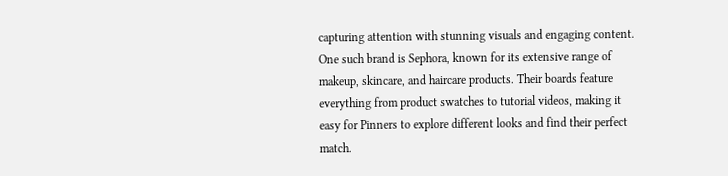capturing attention with stunning visuals and engaging content. One such brand is Sephora, known for its extensive range of makeup, skincare, and haircare products. Their boards feature everything from product swatches to tutorial videos, making it easy for Pinners to explore different looks and find their perfect match.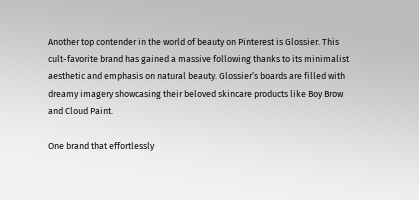Another top contender in the world of beauty on Pinterest is Glossier. This cult-favorite brand has gained a massive following thanks to its minimalist aesthetic and emphasis on natural beauty. Glossier’s boards are filled with dreamy imagery showcasing their beloved skincare products like Boy Brow and Cloud Paint.

One brand that effortlessly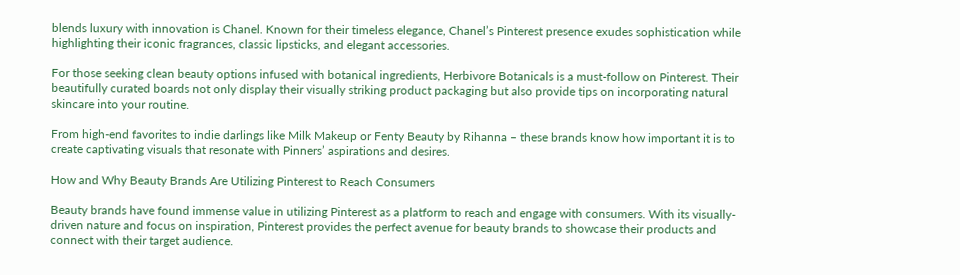blends luxury with innovation is Chanel. Known for their timeless elegance, Chanel’s Pinterest presence exudes sophistication while highlighting their iconic fragrances, classic lipsticks, and elegant accessories.

For those seeking clean beauty options infused with botanical ingredients, Herbivore Botanicals is a must-follow on Pinterest. Their beautifully curated boards not only display their visually striking product packaging but also provide tips on incorporating natural skincare into your routine.

From high-end favorites to indie darlings like Milk Makeup or Fenty Beauty by Rihanna – these brands know how important it is to create captivating visuals that resonate with Pinners’ aspirations and desires.

How and Why Beauty Brands Are Utilizing Pinterest to Reach Consumers

Beauty brands have found immense value in utilizing Pinterest as a platform to reach and engage with consumers. With its visually-driven nature and focus on inspiration, Pinterest provides the perfect avenue for beauty brands to showcase their products and connect with their target audience.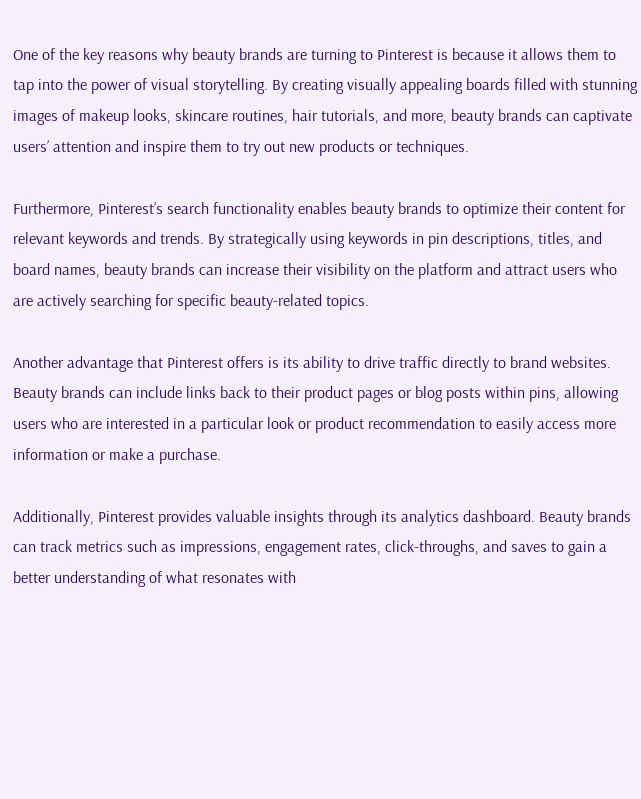One of the key reasons why beauty brands are turning to Pinterest is because it allows them to tap into the power of visual storytelling. By creating visually appealing boards filled with stunning images of makeup looks, skincare routines, hair tutorials, and more, beauty brands can captivate users’ attention and inspire them to try out new products or techniques.

Furthermore, Pinterest’s search functionality enables beauty brands to optimize their content for relevant keywords and trends. By strategically using keywords in pin descriptions, titles, and board names, beauty brands can increase their visibility on the platform and attract users who are actively searching for specific beauty-related topics.

Another advantage that Pinterest offers is its ability to drive traffic directly to brand websites. Beauty brands can include links back to their product pages or blog posts within pins, allowing users who are interested in a particular look or product recommendation to easily access more information or make a purchase.

Additionally, Pinterest provides valuable insights through its analytics dashboard. Beauty brands can track metrics such as impressions, engagement rates, click-throughs, and saves to gain a better understanding of what resonates with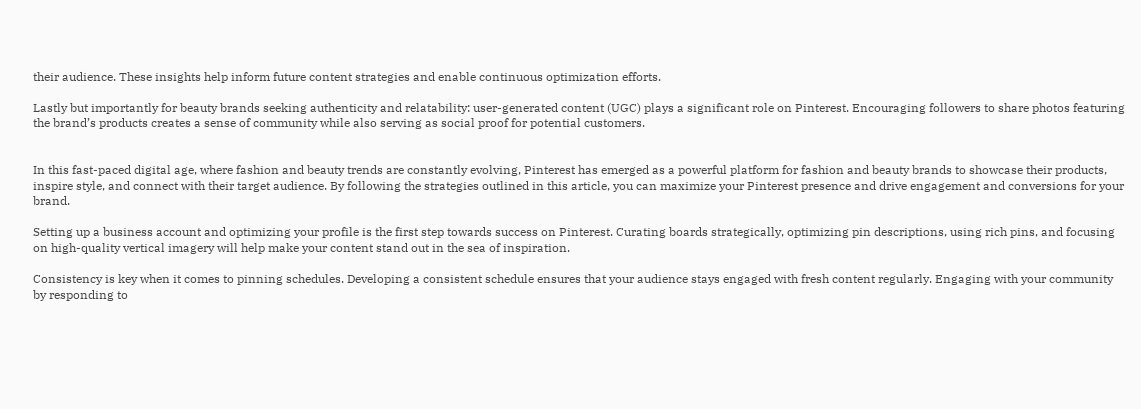their audience. These insights help inform future content strategies and enable continuous optimization efforts.

Lastly but importantly for beauty brands seeking authenticity and relatability: user-generated content (UGC) plays a significant role on Pinterest. Encouraging followers to share photos featuring the brand’s products creates a sense of community while also serving as social proof for potential customers.


In this fast-paced digital age, where fashion and beauty trends are constantly evolving, Pinterest has emerged as a powerful platform for fashion and beauty brands to showcase their products, inspire style, and connect with their target audience. By following the strategies outlined in this article, you can maximize your Pinterest presence and drive engagement and conversions for your brand.

Setting up a business account and optimizing your profile is the first step towards success on Pinterest. Curating boards strategically, optimizing pin descriptions, using rich pins, and focusing on high-quality vertical imagery will help make your content stand out in the sea of inspiration.

Consistency is key when it comes to pinning schedules. Developing a consistent schedule ensures that your audience stays engaged with fresh content regularly. Engaging with your community by responding to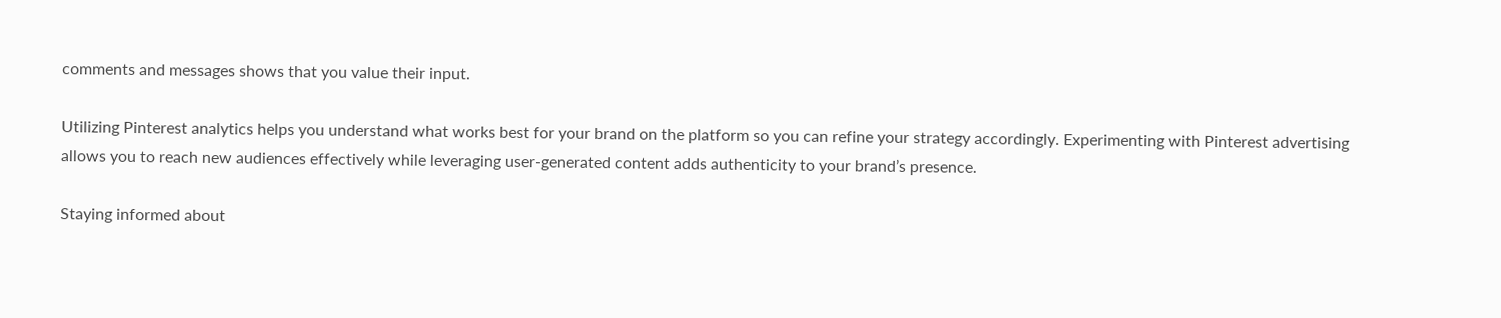comments and messages shows that you value their input.

Utilizing Pinterest analytics helps you understand what works best for your brand on the platform so you can refine your strategy accordingly. Experimenting with Pinterest advertising allows you to reach new audiences effectively while leveraging user-generated content adds authenticity to your brand’s presence.

Staying informed about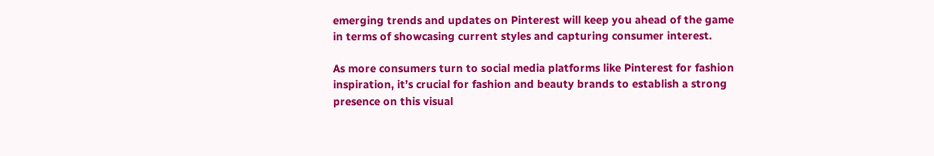emerging trends and updates on Pinterest will keep you ahead of the game in terms of showcasing current styles and capturing consumer interest.

As more consumers turn to social media platforms like Pinterest for fashion inspiration, it’s crucial for fashion and beauty brands to establish a strong presence on this visual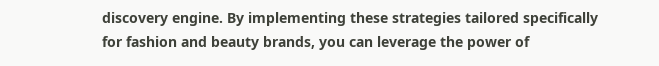discovery engine. By implementing these strategies tailored specifically for fashion and beauty brands, you can leverage the power of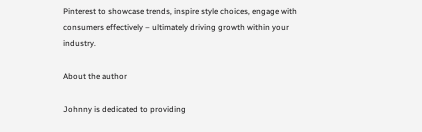Pinterest to showcase trends, inspire style choices, engage with consumers effectively – ultimately driving growth within your industry.

About the author

Johnny is dedicated to providing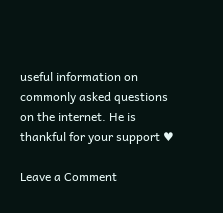useful information on commonly asked questions on the internet. He is thankful for your support ♥

Leave a Comment